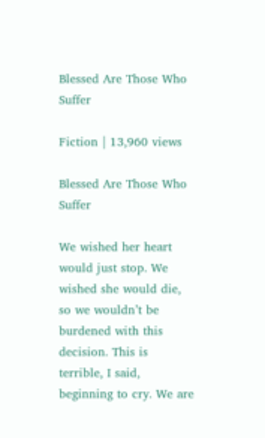Blessed Are Those Who Suffer

Fiction | 13,960 views

Blessed Are Those Who Suffer

We wished her heart would just stop. We wished she would die, so we wouldn’t be burdened with this decision. This is terrible, I said, beginning to cry. We are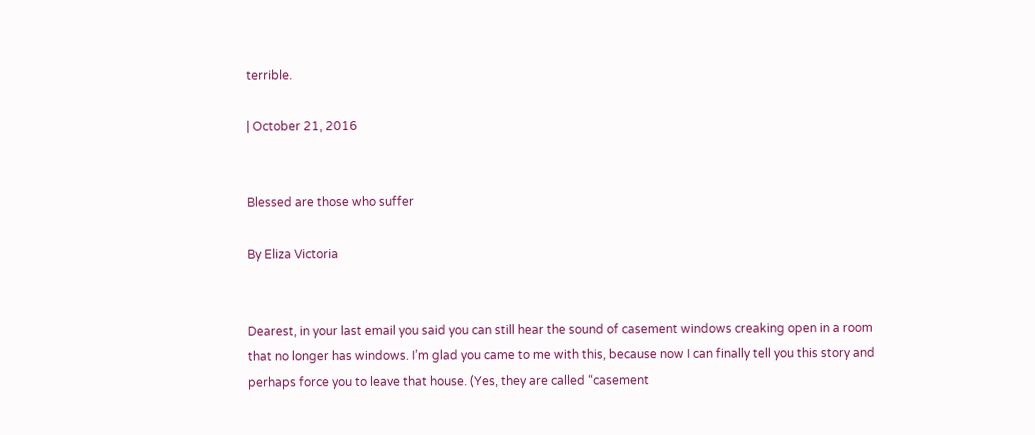terrible.

| October 21, 2016


Blessed are those who suffer

By Eliza Victoria


Dearest, in your last email you said you can still hear the sound of casement windows creaking open in a room that no longer has windows. I’m glad you came to me with this, because now I can finally tell you this story and perhaps force you to leave that house. (Yes, they are called “casement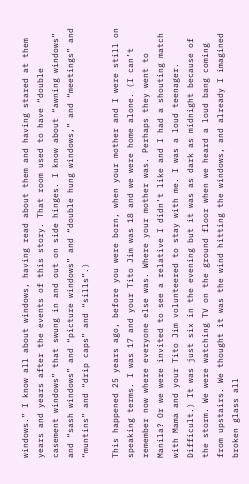windows.” I know all about windows, having read about them and having stared at them years and years after the events of this story. That room used to have “double casement windows” that swung in and out on side hinges. I know about “awning windows” and “sash windows” and “picture windows” and “double hung windows,” and “meetings” and “muntins” and “drip caps” and “sills”.)

This happened 25 years ago, before you were born, when your mother and I were still on speaking terms. I was 17 and your Tito Jim was 18 and we were home alone. (I can’t remember now where everyone else was. Where your mother was. Perhaps they went to Manila? Or we were invited to see a relative I didn’t like and I had a shouting match with Mama and your Tito Jim volunteered to stay with me. I was a loud teenager. Difficult.) It was just six in the evening but it was as dark as midnight because of the storm. We were watching TV on the ground floor when we heard a loud bang coming from upstairs. We thought it was the wind hitting the windows, and already I imagined broken glass all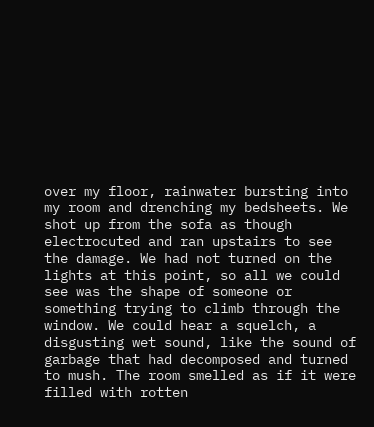over my floor, rainwater bursting into my room and drenching my bedsheets. We shot up from the sofa as though electrocuted and ran upstairs to see the damage. We had not turned on the lights at this point, so all we could see was the shape of someone or something trying to climb through the window. We could hear a squelch, a disgusting wet sound, like the sound of garbage that had decomposed and turned to mush. The room smelled as if it were filled with rotten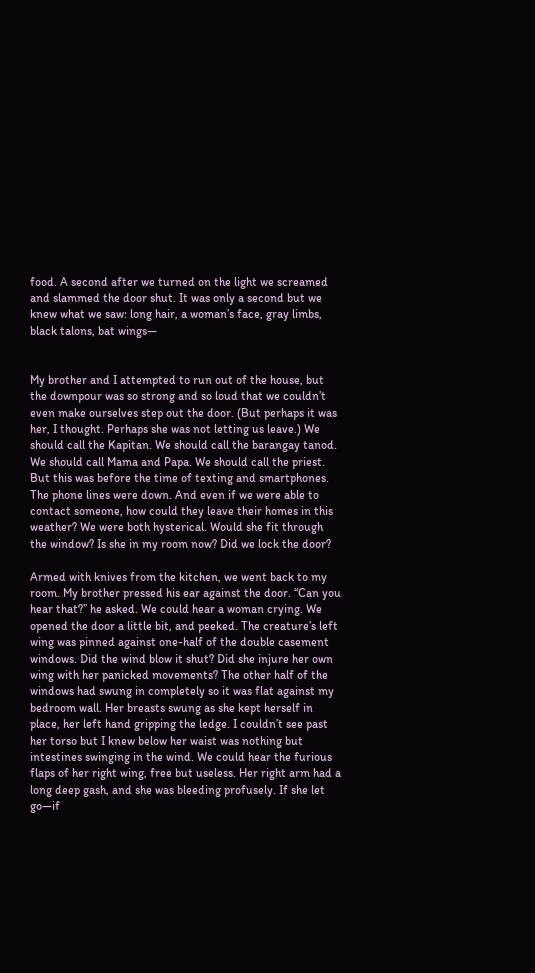food. A second after we turned on the light we screamed and slammed the door shut. It was only a second but we knew what we saw: long hair, a woman’s face, gray limbs, black talons, bat wings—


My brother and I attempted to run out of the house, but the downpour was so strong and so loud that we couldn’t even make ourselves step out the door. (But perhaps it was her, I thought. Perhaps she was not letting us leave.) We should call the Kapitan. We should call the barangay tanod. We should call Mama and Papa. We should call the priest. But this was before the time of texting and smartphones. The phone lines were down. And even if we were able to contact someone, how could they leave their homes in this weather? We were both hysterical. Would she fit through the window? Is she in my room now? Did we lock the door?

Armed with knives from the kitchen, we went back to my room. My brother pressed his ear against the door. “Can you hear that?” he asked. We could hear a woman crying. We opened the door a little bit, and peeked. The creature’s left wing was pinned against one-half of the double casement windows. Did the wind blow it shut? Did she injure her own wing with her panicked movements? The other half of the windows had swung in completely so it was flat against my bedroom wall. Her breasts swung as she kept herself in place, her left hand gripping the ledge. I couldn’t see past her torso but I knew below her waist was nothing but intestines swinging in the wind. We could hear the furious flaps of her right wing, free but useless. Her right arm had a long deep gash, and she was bleeding profusely. If she let go—if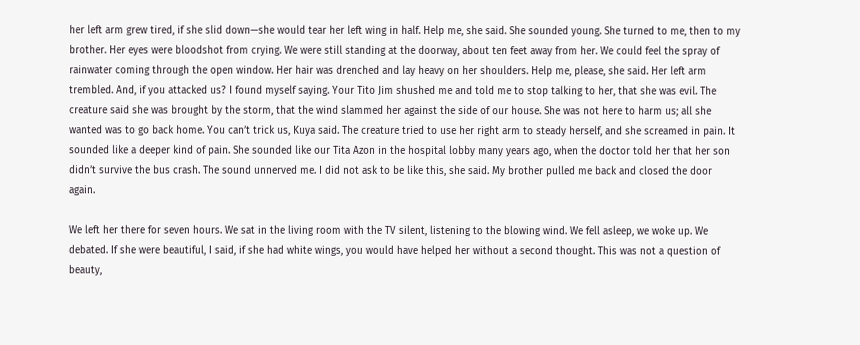her left arm grew tired, if she slid down—she would tear her left wing in half. Help me, she said. She sounded young. She turned to me, then to my brother. Her eyes were bloodshot from crying. We were still standing at the doorway, about ten feet away from her. We could feel the spray of rainwater coming through the open window. Her hair was drenched and lay heavy on her shoulders. Help me, please, she said. Her left arm trembled. And, if you attacked us? I found myself saying. Your Tito Jim shushed me and told me to stop talking to her, that she was evil. The creature said she was brought by the storm, that the wind slammed her against the side of our house. She was not here to harm us; all she wanted was to go back home. You can’t trick us, Kuya said. The creature tried to use her right arm to steady herself, and she screamed in pain. It sounded like a deeper kind of pain. She sounded like our Tita Azon in the hospital lobby many years ago, when the doctor told her that her son didn’t survive the bus crash. The sound unnerved me. I did not ask to be like this, she said. My brother pulled me back and closed the door again.

We left her there for seven hours. We sat in the living room with the TV silent, listening to the blowing wind. We fell asleep, we woke up. We debated. If she were beautiful, I said, if she had white wings, you would have helped her without a second thought. This was not a question of beauty,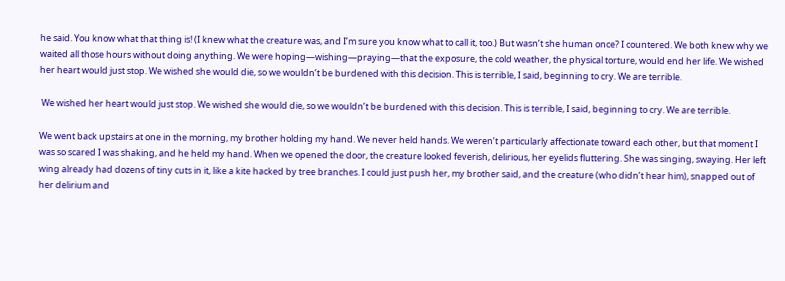he said. You know what that thing is! (I knew what the creature was, and I’m sure you know what to call it, too.) But wasn’t she human once? I countered. We both knew why we waited all those hours without doing anything. We were hoping—wishing—praying—that the exposure, the cold weather, the physical torture, would end her life. We wished her heart would just stop. We wished she would die, so we wouldn’t be burdened with this decision. This is terrible, I said, beginning to cry. We are terrible.

 We wished her heart would just stop. We wished she would die, so we wouldn’t be burdened with this decision. This is terrible, I said, beginning to cry. We are terrible.

We went back upstairs at one in the morning, my brother holding my hand. We never held hands. We weren’t particularly affectionate toward each other, but that moment I was so scared I was shaking, and he held my hand. When we opened the door, the creature looked feverish, delirious, her eyelids fluttering. She was singing, swaying. Her left wing already had dozens of tiny cuts in it, like a kite hacked by tree branches. I could just push her, my brother said, and the creature (who didn’t hear him), snapped out of her delirium and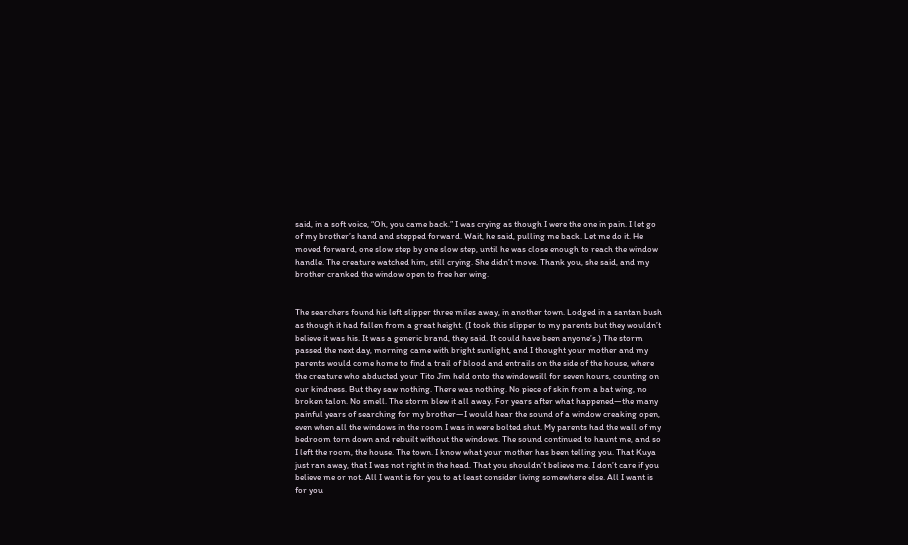said, in a soft voice, “Oh, you came back.” I was crying as though I were the one in pain. I let go of my brother’s hand and stepped forward. Wait, he said, pulling me back. Let me do it. He moved forward, one slow step by one slow step, until he was close enough to reach the window handle. The creature watched him, still crying. She didn’t move. Thank you, she said, and my brother cranked the window open to free her wing.


The searchers found his left slipper three miles away, in another town. Lodged in a santan bush as though it had fallen from a great height. (I took this slipper to my parents but they wouldn’t believe it was his. It was a generic brand, they said. It could have been anyone’s.) The storm passed the next day, morning came with bright sunlight, and I thought your mother and my parents would come home to find a trail of blood and entrails on the side of the house, where the creature who abducted your Tito Jim held onto the windowsill for seven hours, counting on our kindness. But they saw nothing. There was nothing. No piece of skin from a bat wing, no broken talon. No smell. The storm blew it all away. For years after what happened—the many painful years of searching for my brother—I would hear the sound of a window creaking open, even when all the windows in the room I was in were bolted shut. My parents had the wall of my bedroom torn down and rebuilt without the windows. The sound continued to haunt me, and so I left the room, the house. The town. I know what your mother has been telling you. That Kuya just ran away, that I was not right in the head. That you shouldn’t believe me. I don’t care if you believe me or not. All I want is for you to at least consider living somewhere else. All I want is for you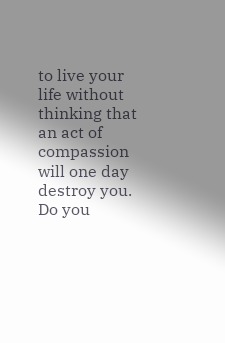to live your life without thinking that an act of compassion will one day destroy you. Do you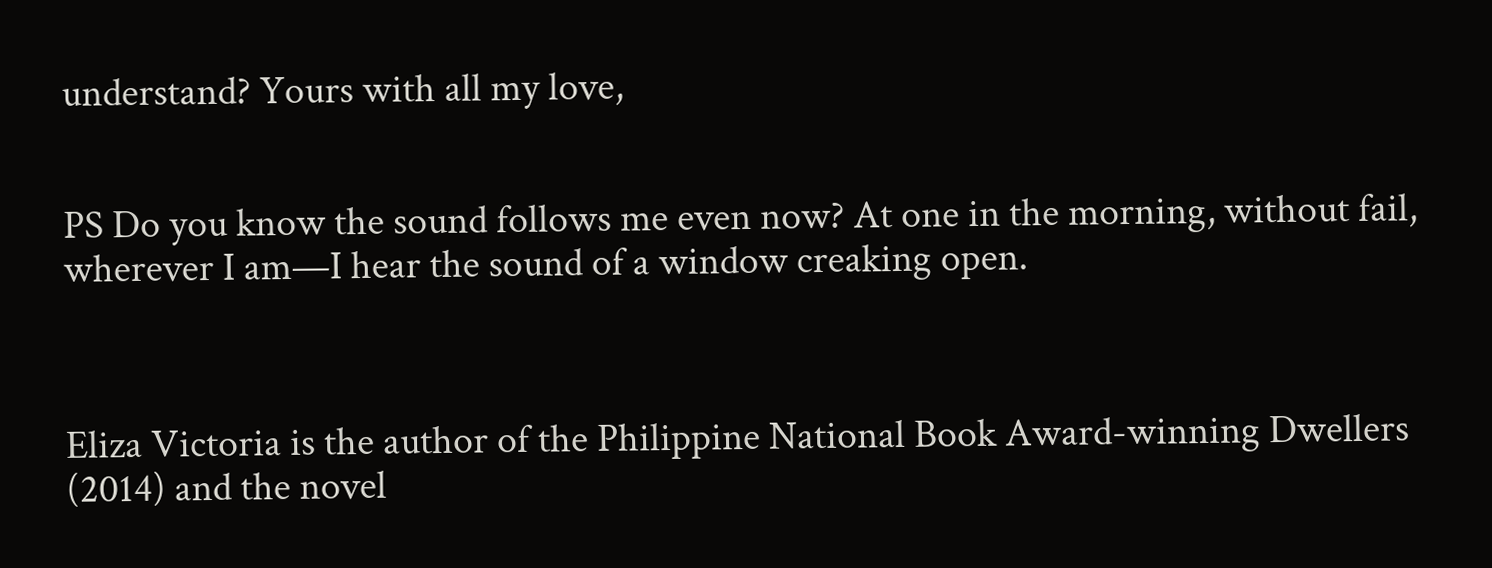understand? Yours with all my love,


PS Do you know the sound follows me even now? At one in the morning, without fail, wherever I am—I hear the sound of a window creaking open.



Eliza Victoria is the author of the Philippine National Book Award-winning Dwellers (2014) and the novel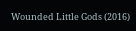Wounded Little Gods (2016)